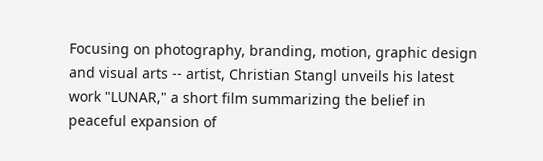Focusing on photography, branding, motion, graphic design and visual arts -- artist, Christian Stangl unveils his latest work "LUNAR," a short film summarizing the belief in peaceful expansion of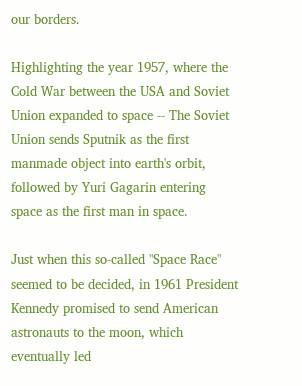our borders.

Highlighting the year 1957, where the Cold War between the USA and Soviet Union expanded to space -- The Soviet Union sends Sputnik as the first manmade object into earth's orbit, followed by Yuri Gagarin entering space as the first man in space.

Just when this so-called "Space Race" seemed to be decided, in 1961 President Kennedy promised to send American astronauts to the moon, which eventually led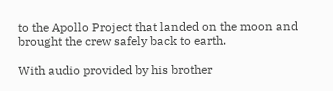to the Apollo Project that landed on the moon and brought the crew safely back to earth.

With audio provided by his brother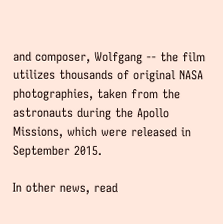and composer, Wolfgang -- the film utilizes thousands of original NASA photographies, taken from the astronauts during the Apollo Missions, which were released in September 2015.

In other news, read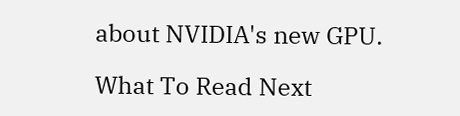about NVIDIA's new GPU.

What To Read Next